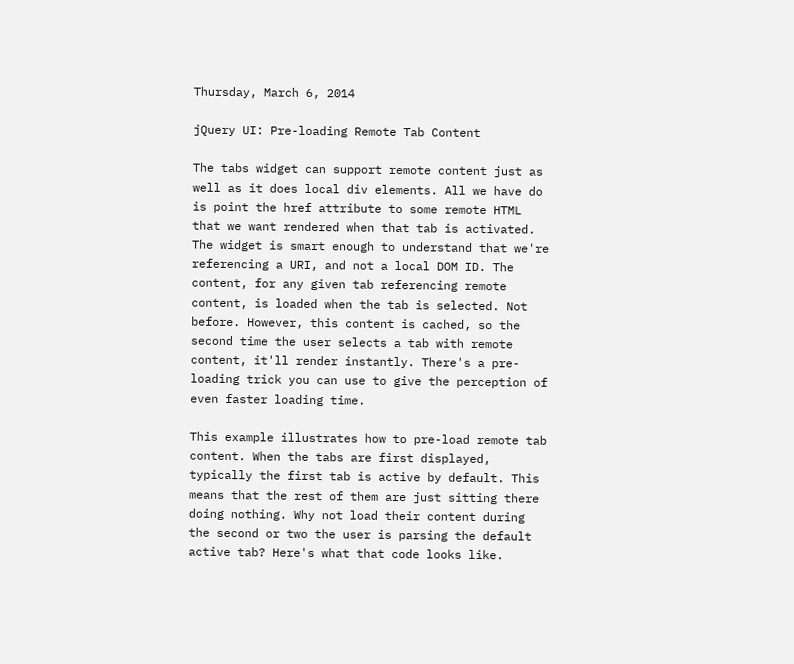Thursday, March 6, 2014

jQuery UI: Pre-loading Remote Tab Content

The tabs widget can support remote content just as well as it does local div elements. All we have do is point the href attribute to some remote HTML that we want rendered when that tab is activated. The widget is smart enough to understand that we're referencing a URI, and not a local DOM ID. The content, for any given tab referencing remote content, is loaded when the tab is selected. Not before. However, this content is cached, so the second time the user selects a tab with remote content, it'll render instantly. There's a pre-loading trick you can use to give the perception of even faster loading time.

This example illustrates how to pre-load remote tab content. When the tabs are first displayed, typically the first tab is active by default. This means that the rest of them are just sitting there doing nothing. Why not load their content during the second or two the user is parsing the default active tab? Here's what that code looks like.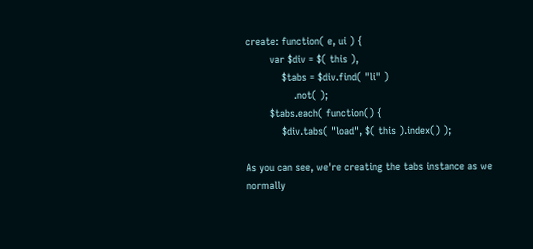create: function( e, ui ) {
        var $div = $( this ),
            $tabs = $div.find( "li" )
                .not( );
        $tabs.each( function() {
            $div.tabs( "load", $( this ).index() );

As you can see, we're creating the tabs instance as we normally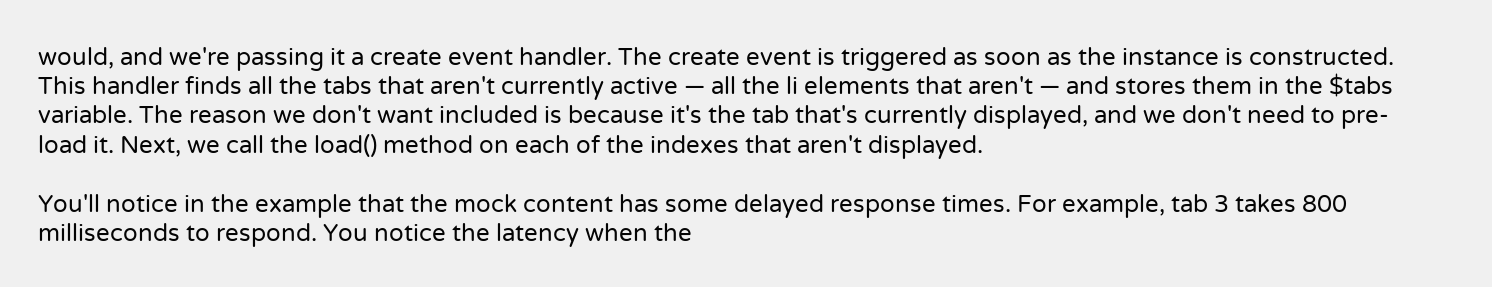would, and we're passing it a create event handler. The create event is triggered as soon as the instance is constructed. This handler finds all the tabs that aren't currently active — all the li elements that aren't — and stores them in the $tabs variable. The reason we don't want included is because it's the tab that's currently displayed, and we don't need to pre-load it. Next, we call the load() method on each of the indexes that aren't displayed.

You'll notice in the example that the mock content has some delayed response times. For example, tab 3 takes 800 milliseconds to respond. You notice the latency when the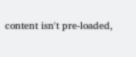content isn't pre-loaded,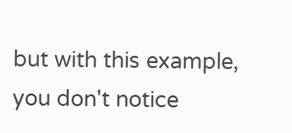but with this example, you don't notice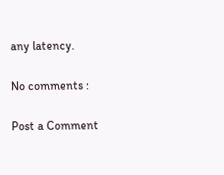any latency.

No comments :

Post a Comment